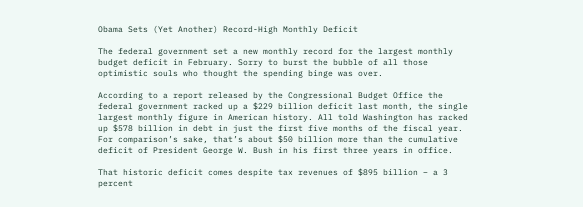Obama Sets (Yet Another) Record-High Monthly Deficit

The federal government set a new monthly record for the largest monthly budget deficit in February. Sorry to burst the bubble of all those optimistic souls who thought the spending binge was over.

According to a report released by the Congressional Budget Office the federal government racked up a $229 billion deficit last month, the single largest monthly figure in American history. All told Washington has racked up $578 billion in debt in just the first five months of the fiscal year. For comparison’s sake, that’s about $50 billion more than the cumulative deficit of President George W. Bush in his first three years in office.

That historic deficit comes despite tax revenues of $895 billion – a 3 percent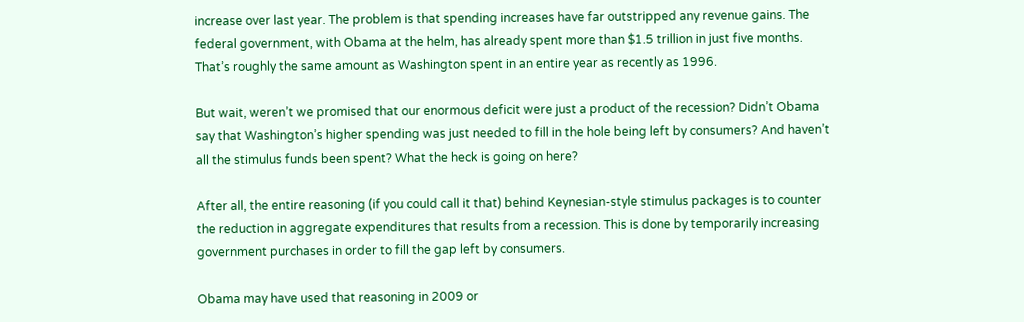increase over last year. The problem is that spending increases have far outstripped any revenue gains. The federal government, with Obama at the helm, has already spent more than $1.5 trillion in just five months. That’s roughly the same amount as Washington spent in an entire year as recently as 1996.

But wait, weren’t we promised that our enormous deficit were just a product of the recession? Didn’t Obama say that Washington’s higher spending was just needed to fill in the hole being left by consumers? And haven’t all the stimulus funds been spent? What the heck is going on here?

After all, the entire reasoning (if you could call it that) behind Keynesian-style stimulus packages is to counter the reduction in aggregate expenditures that results from a recession. This is done by temporarily increasing government purchases in order to fill the gap left by consumers.

Obama may have used that reasoning in 2009 or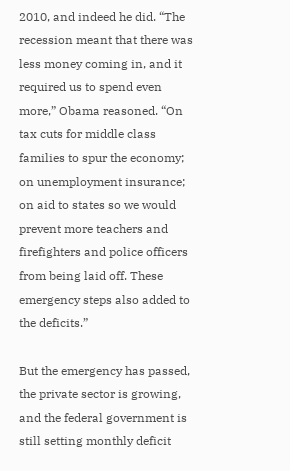2010, and indeed he did. “The recession meant that there was less money coming in, and it required us to spend even more,” Obama reasoned. “On tax cuts for middle class families to spur the economy; on unemployment insurance; on aid to states so we would prevent more teachers and firefighters and police officers from being laid off. These emergency steps also added to the deficits.”

But the emergency has passed, the private sector is growing, and the federal government is still setting monthly deficit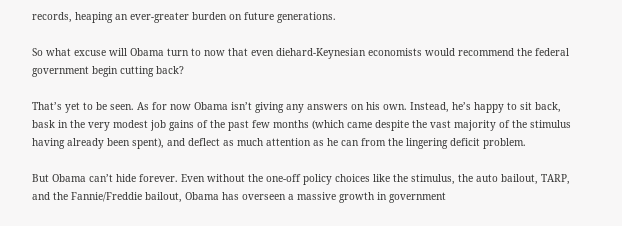records, heaping an ever-greater burden on future generations.

So what excuse will Obama turn to now that even diehard-Keynesian economists would recommend the federal government begin cutting back?

That’s yet to be seen. As for now Obama isn’t giving any answers on his own. Instead, he’s happy to sit back, bask in the very modest job gains of the past few months (which came despite the vast majority of the stimulus having already been spent), and deflect as much attention as he can from the lingering deficit problem.

But Obama can’t hide forever. Even without the one-off policy choices like the stimulus, the auto bailout, TARP, and the Fannie/Freddie bailout, Obama has overseen a massive growth in government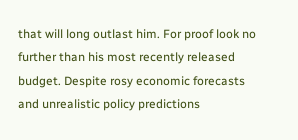that will long outlast him. For proof look no further than his most recently released budget. Despite rosy economic forecasts and unrealistic policy predictions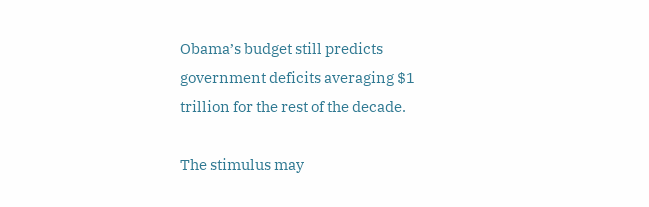Obama’s budget still predicts government deficits averaging $1 trillion for the rest of the decade.

The stimulus may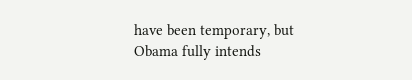have been temporary, but Obama fully intends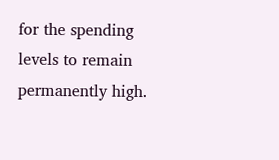for the spending levels to remain permanently high.